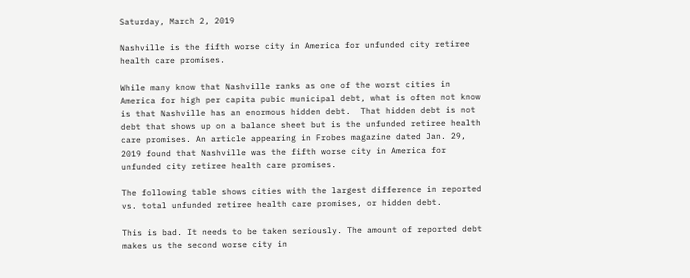Saturday, March 2, 2019

Nashville is the fifth worse city in America for unfunded city retiree health care promises.

While many know that Nashville ranks as one of the worst cities in America for high per capita pubic municipal debt, what is often not know is that Nashville has an enormous hidden debt.  That hidden debt is not debt that shows up on a balance sheet but is the unfunded retiree health care promises. An article appearing in Frobes magazine dated Jan. 29, 2019 found that Nashville was the fifth worse city in America for unfunded city retiree health care promises.

The following table shows cities with the largest difference in reported vs. total unfunded retiree health care promises, or hidden debt.

This is bad. It needs to be taken seriously. The amount of reported debt makes us the second worse city in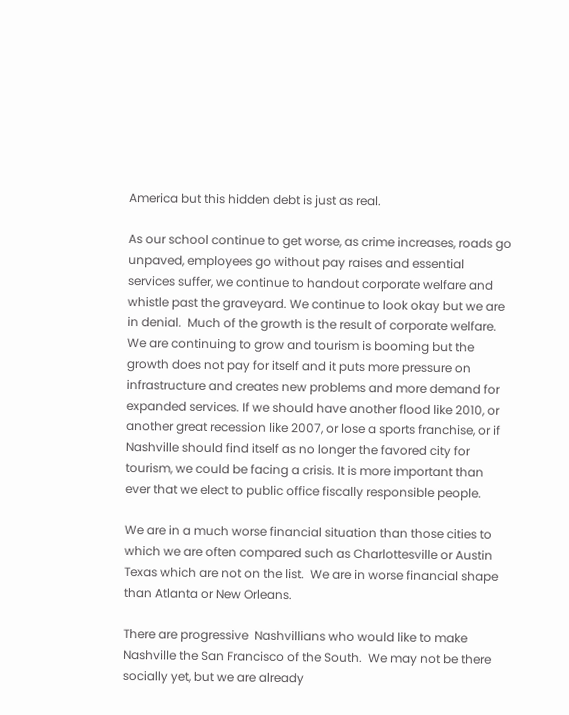America but this hidden debt is just as real.

As our school continue to get worse, as crime increases, roads go unpaved, employees go without pay raises and essential services suffer, we continue to handout corporate welfare and whistle past the graveyard. We continue to look okay but we are in denial.  Much of the growth is the result of corporate welfare. We are continuing to grow and tourism is booming but the growth does not pay for itself and it puts more pressure on infrastructure and creates new problems and more demand for expanded services. If we should have another flood like 2010, or another great recession like 2007, or lose a sports franchise, or if Nashville should find itself as no longer the favored city for tourism, we could be facing a crisis. It is more important than ever that we elect to public office fiscally responsible people.

We are in a much worse financial situation than those cities to which we are often compared such as Charlottesville or Austin Texas which are not on the list.  We are in worse financial shape than Atlanta or New Orleans.

There are progressive  Nashvillians who would like to make Nashville the San Francisco of the South.  We may not be there socially yet, but we are already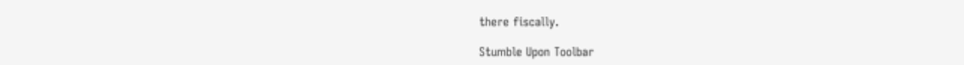there fiscally.

Stumble Upon Toolbar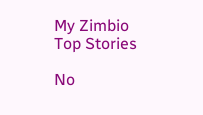My Zimbio
Top Stories

No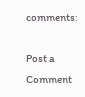comments:

Post a Comment